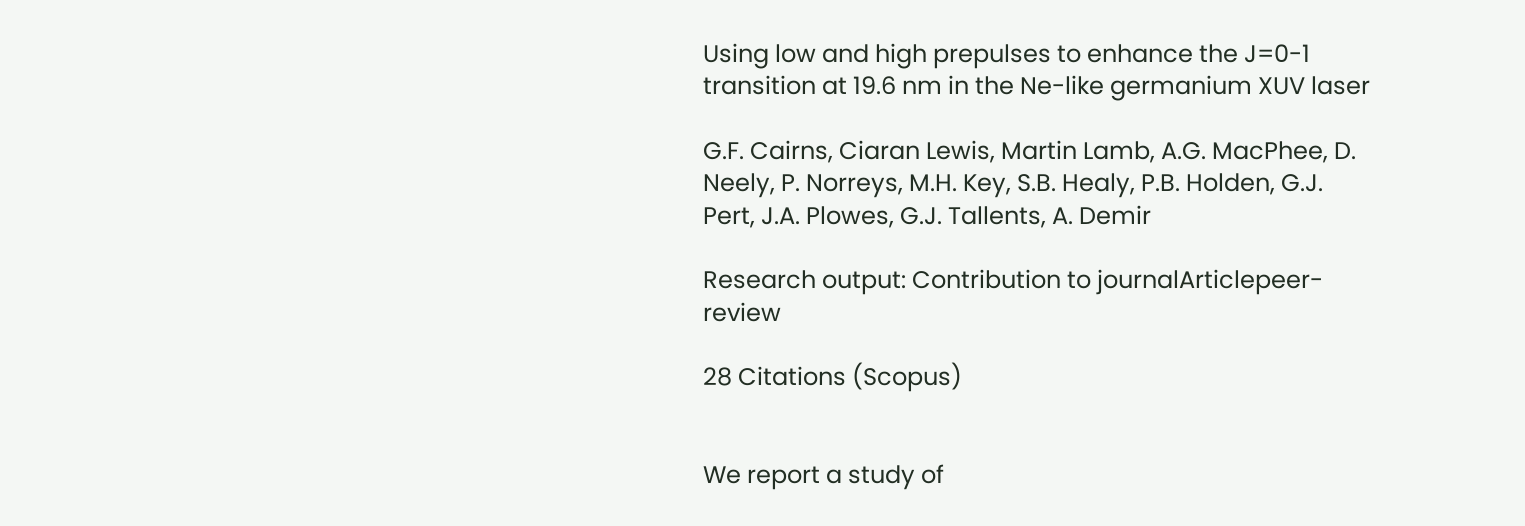Using low and high prepulses to enhance the J=0-1 transition at 19.6 nm in the Ne-like germanium XUV laser

G.F. Cairns, Ciaran Lewis, Martin Lamb, A.G. MacPhee, D. Neely, P. Norreys, M.H. Key, S.B. Healy, P.B. Holden, G.J. Pert, J.A. Plowes, G.J. Tallents, A. Demir

Research output: Contribution to journalArticlepeer-review

28 Citations (Scopus)


We report a study of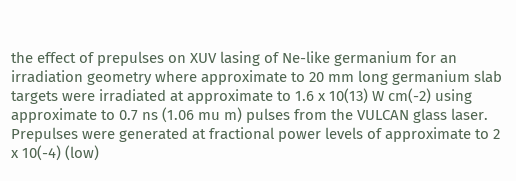the effect of prepulses on XUV lasing of Ne-like germanium for an irradiation geometry where approximate to 20 mm long germanium slab targets were irradiated at approximate to 1.6 x 10(13) W cm(-2) using approximate to 0.7 ns (1.06 mu m) pulses from the VULCAN glass laser. Prepulses were generated at fractional power levels of approximate to 2 x 10(-4) (low)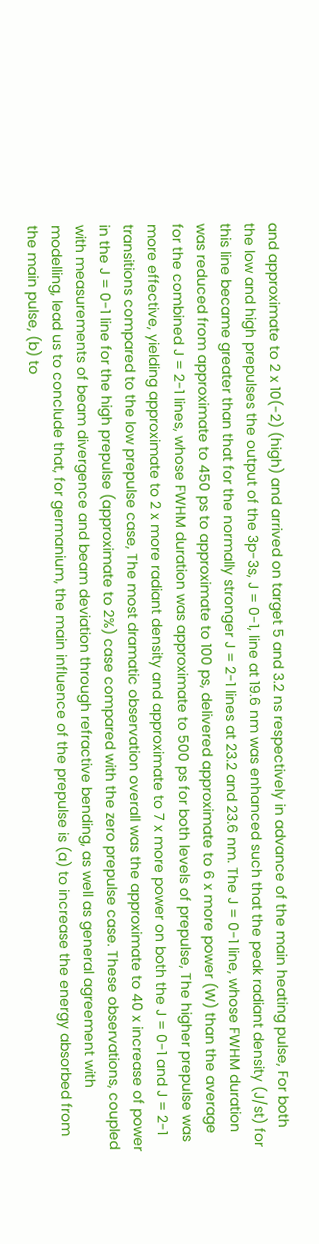and approximate to 2 x 10(-2) (high) and arrived on target 5 and 3.2 ns respectively in advance of the main heating pulse, For both the low and high prepulses the output of the 3p-3s, J = 0-1, line at 19.6 nm was enhanced such that the peak radiant density (J/st) for this line became greater than that for the normally stronger J = 2-1 lines at 23.2 and 23.6 nm. The J = 0-1 line, whose FWHM duration was reduced from approximate to 450 ps to approximate to 100 ps, delivered approximate to 6 x more power (W) than the average for the combined J = 2-1 lines, whose FWHM duration was approximate to 500 ps for both levels of prepulse, The higher prepulse was more effective, yielding approximate to 2 x more radiant density and approximate to 7 x more power on both the J = 0-1 and J = 2-1 transitions compared to the low prepulse case, The most dramatic observation overall was the approximate to 40 x increase of power in the J = 0-1 line for the high prepulse (approximate to 2%) case compared with the zero prepulse case. These observations, coupled with measurements of beam divergence and beam deviation through refractive bending, as well as general agreement with modelling, lead us to conclude that, for germanium, the main influence of the prepulse is (a) to increase the energy absorbed from the main pulse, (b) to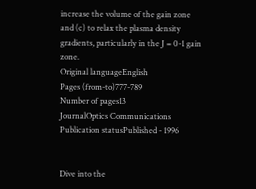increase the volume of the gain zone and (c) to relax the plasma density gradients, particularly in the J = 0-1 gain zone.
Original languageEnglish
Pages (from-to)777-789
Number of pages13
JournalOptics Communications
Publication statusPublished - 1996


Dive into the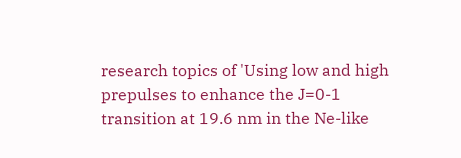research topics of 'Using low and high prepulses to enhance the J=0-1 transition at 19.6 nm in the Ne-like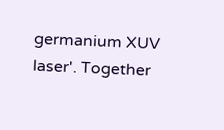germanium XUV laser'. Together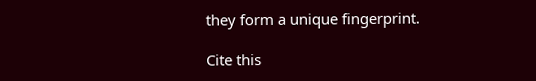they form a unique fingerprint.

Cite this